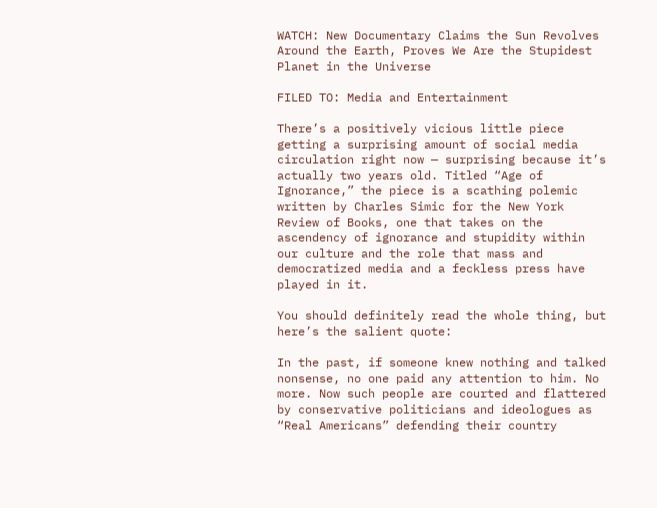WATCH: New Documentary Claims the Sun Revolves Around the Earth, Proves We Are the Stupidest Planet in the Universe

FILED TO: Media and Entertainment

There’s a positively vicious little piece getting a surprising amount of social media circulation right now — surprising because it’s actually two years old. Titled “Age of Ignorance,” the piece is a scathing polemic written by Charles Simic for the New York Review of Books, one that takes on the ascendency of ignorance and stupidity within our culture and the role that mass and democratized media and a feckless press have played in it.

You should definitely read the whole thing, but here’s the salient quote:

In the past, if someone knew nothing and talked nonsense, no one paid any attention to him. No more. Now such people are courted and flattered by conservative politicians and ideologues as “Real Americans” defending their country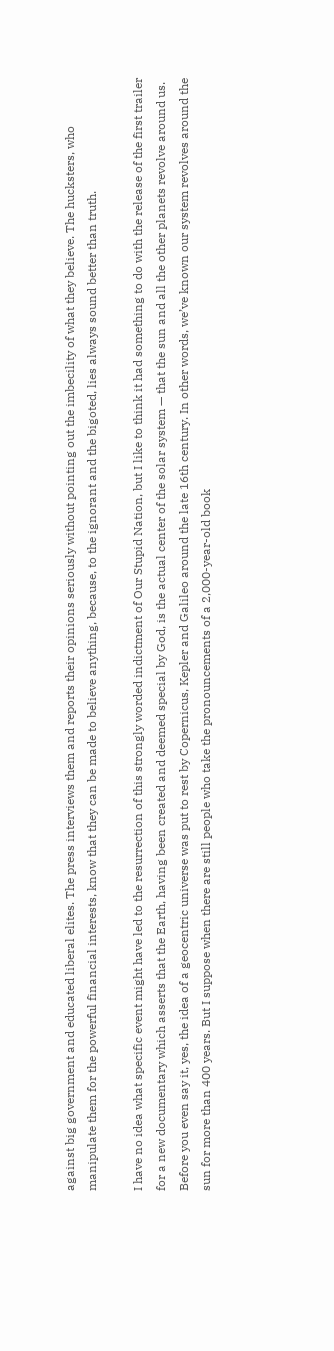against big government and educated liberal elites. The press interviews them and reports their opinions seriously without pointing out the imbecility of what they believe. The hucksters, who manipulate them for the powerful financial interests, know that they can be made to believe anything, because, to the ignorant and the bigoted, lies always sound better than truth.

I have no idea what specific event might have led to the resurrection of this strongly worded indictment of Our Stupid Nation, but I like to think it had something to do with the release of the first trailer for a new documentary which asserts that the Earth, having been created and deemed special by God, is the actual center of the solar system — that the sun and all the other planets revolve around us. Before you even say it, yes, the idea of a geocentric universe was put to rest by Copernicus, Kepler and Galileo around the late 16th century. In other words, we’ve known our system revolves around the sun for more than 400 years. But I suppose when there are still people who take the pronouncements of a 2,000-year-old book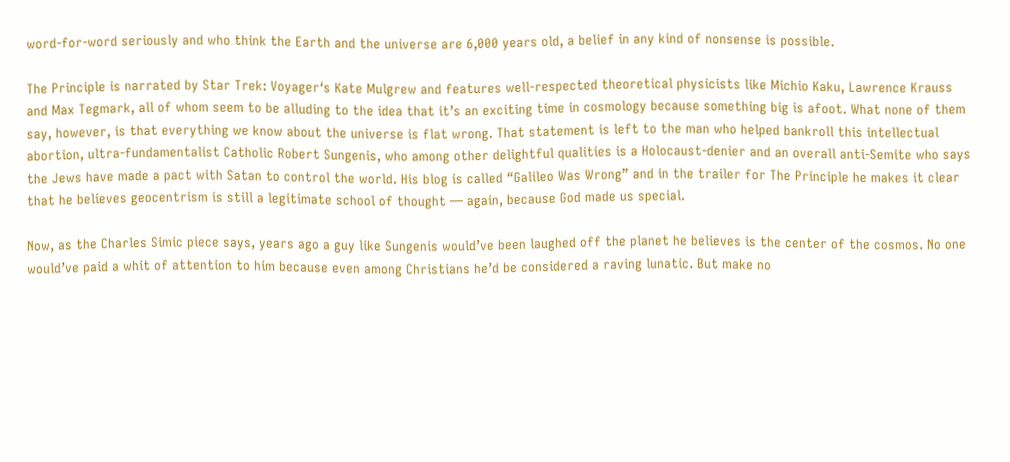word-for-word seriously and who think the Earth and the universe are 6,000 years old, a belief in any kind of nonsense is possible.

The Principle is narrated by Star Trek: Voyager‘s Kate Mulgrew and features well-respected theoretical physicists like Michio Kaku, Lawrence Krauss and Max Tegmark, all of whom seem to be alluding to the idea that it’s an exciting time in cosmology because something big is afoot. What none of them say, however, is that everything we know about the universe is flat wrong. That statement is left to the man who helped bankroll this intellectual abortion, ultra-fundamentalist Catholic Robert Sungenis, who among other delightful qualities is a Holocaust-denier and an overall anti-Semite who says the Jews have made a pact with Satan to control the world. His blog is called “Galileo Was Wrong” and in the trailer for The Principle he makes it clear that he believes geocentrism is still a legitimate school of thought — again, because God made us special.

Now, as the Charles Simic piece says, years ago a guy like Sungenis would’ve been laughed off the planet he believes is the center of the cosmos. No one would’ve paid a whit of attention to him because even among Christians he’d be considered a raving lunatic. But make no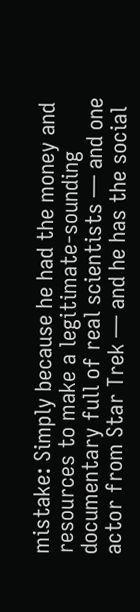mistake: Simply because he had the money and resources to make a legitimate-sounding documentary full of real scientists — and one actor from Star Trek — and he has the social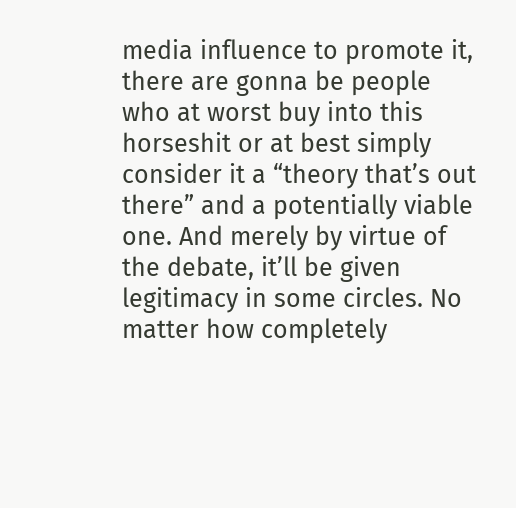media influence to promote it, there are gonna be people who at worst buy into this horseshit or at best simply consider it a “theory that’s out there” and a potentially viable one. And merely by virtue of the debate, it’ll be given legitimacy in some circles. No matter how completely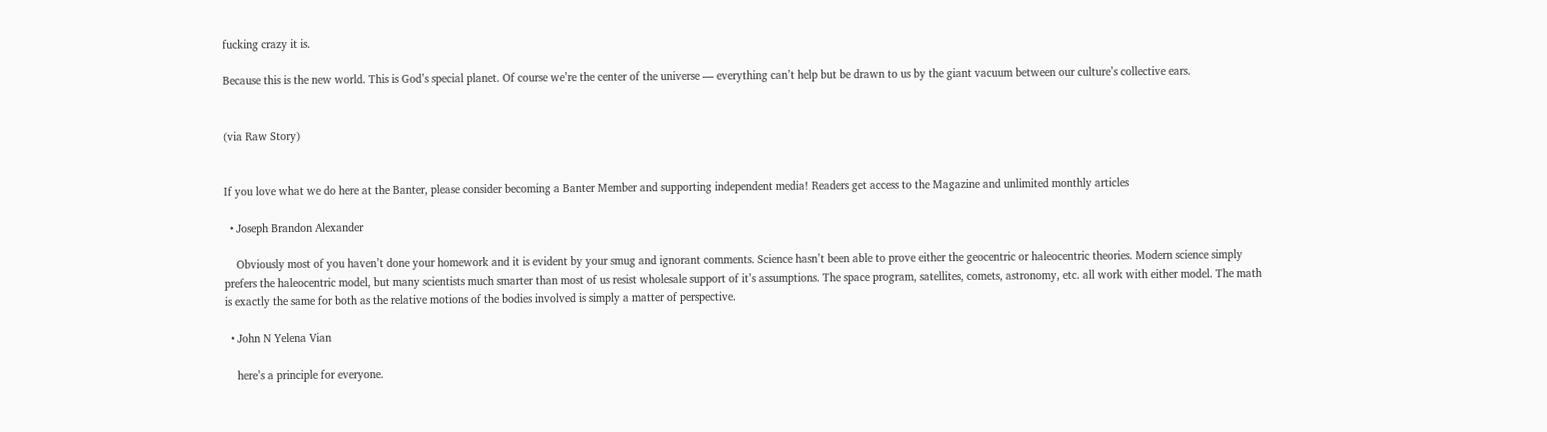fucking crazy it is.

Because this is the new world. This is God’s special planet. Of course we’re the center of the universe — everything can’t help but be drawn to us by the giant vacuum between our culture’s collective ears.


(via Raw Story)


If you love what we do here at the Banter, please consider becoming a Banter Member and supporting independent media! Readers get access to the Magazine and unlimited monthly articles

  • Joseph Brandon Alexander

    Obviously most of you haven’t done your homework and it is evident by your smug and ignorant comments. Science hasn’t been able to prove either the geocentric or haleocentric theories. Modern science simply prefers the haleocentric model, but many scientists much smarter than most of us resist wholesale support of it’s assumptions. The space program, satellites, comets, astronomy, etc. all work with either model. The math is exactly the same for both as the relative motions of the bodies involved is simply a matter of perspective.

  • John N Yelena Vian

    here’s a principle for everyone.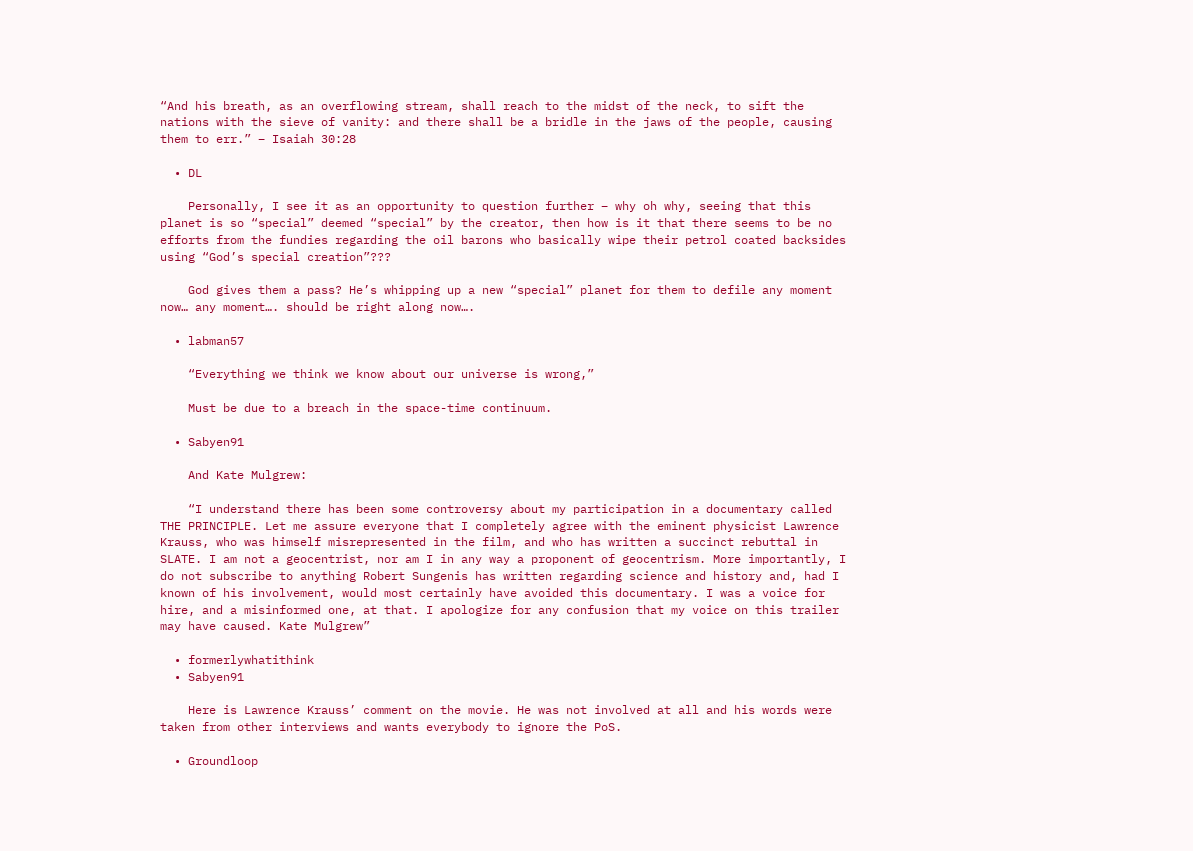“And his breath, as an overflowing stream, shall reach to the midst of the neck, to sift the nations with the sieve of vanity: and there shall be a bridle in the jaws of the people, causing them to err.” – Isaiah 30:28

  • DL

    Personally, I see it as an opportunity to question further – why oh why, seeing that this planet is so “special” deemed “special” by the creator, then how is it that there seems to be no efforts from the fundies regarding the oil barons who basically wipe their petrol coated backsides using “God’s special creation”???

    God gives them a pass? He’s whipping up a new “special” planet for them to defile any moment now… any moment…. should be right along now….

  • labman57

    “Everything we think we know about our universe is wrong,”

    Must be due to a breach in the space-time continuum.

  • Sabyen91

    And Kate Mulgrew:

    “I understand there has been some controversy about my participation in a documentary called THE PRINCIPLE. Let me assure everyone that I completely agree with the eminent physicist Lawrence Krauss, who was himself misrepresented in the film, and who has written a succinct rebuttal in SLATE. I am not a geocentrist, nor am I in any way a proponent of geocentrism. More importantly, I do not subscribe to anything Robert Sungenis has written regarding science and history and, had I known of his involvement, would most certainly have avoided this documentary. I was a voice for hire, and a misinformed one, at that. I apologize for any confusion that my voice on this trailer may have caused. Kate Mulgrew”

  • formerlywhatithink
  • Sabyen91

    Here is Lawrence Krauss’ comment on the movie. He was not involved at all and his words were taken from other interviews and wants everybody to ignore the PoS.

  • Groundloop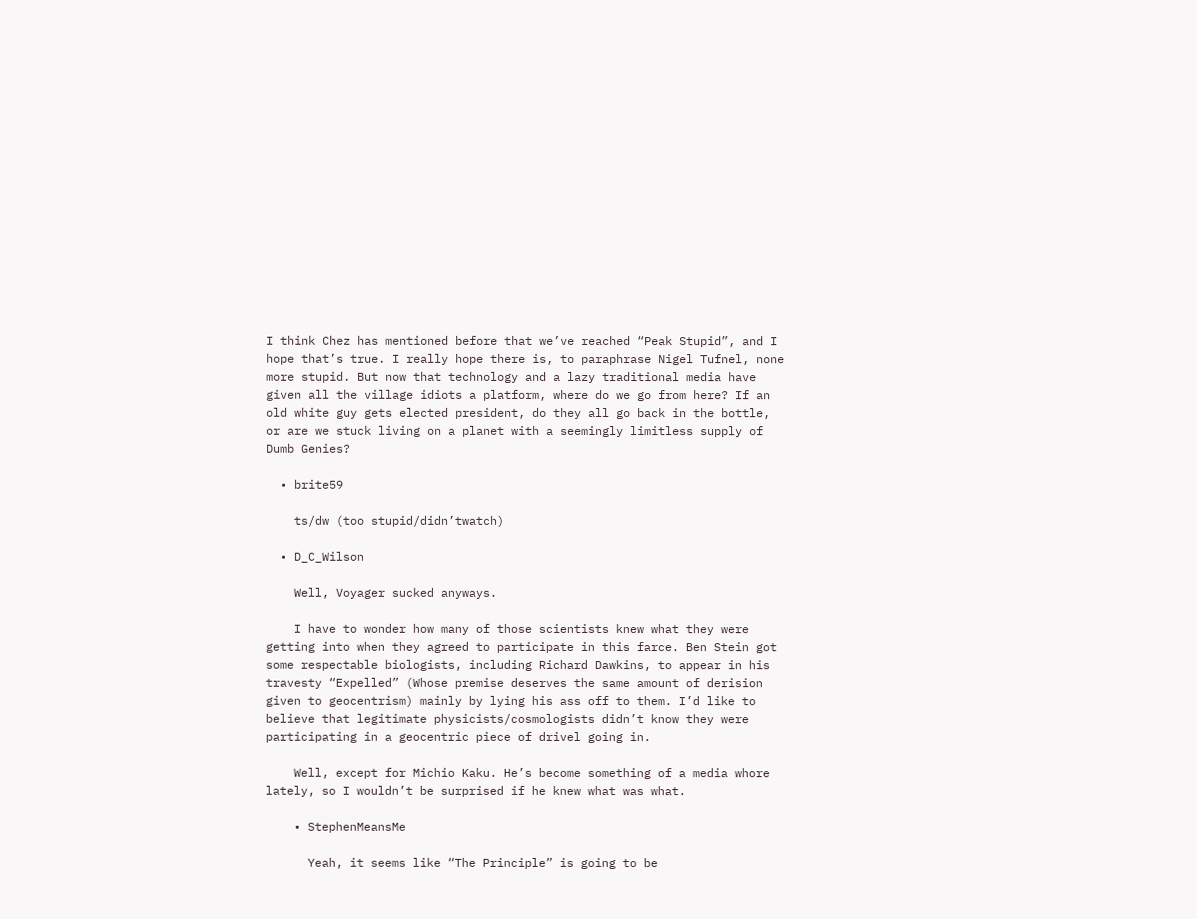I think Chez has mentioned before that we’ve reached “Peak Stupid”, and I hope that’s true. I really hope there is, to paraphrase Nigel Tufnel, none more stupid. But now that technology and a lazy traditional media have given all the village idiots a platform, where do we go from here? If an old white guy gets elected president, do they all go back in the bottle, or are we stuck living on a planet with a seemingly limitless supply of Dumb Genies?

  • brite59

    ts/dw (too stupid/didn’twatch)

  • D_C_Wilson

    Well, Voyager sucked anyways.

    I have to wonder how many of those scientists knew what they were getting into when they agreed to participate in this farce. Ben Stein got some respectable biologists, including Richard Dawkins, to appear in his travesty “Expelled” (Whose premise deserves the same amount of derision given to geocentrism) mainly by lying his ass off to them. I’d like to believe that legitimate physicists/cosmologists didn’t know they were participating in a geocentric piece of drivel going in.

    Well, except for Michio Kaku. He’s become something of a media whore lately, so I wouldn’t be surprised if he knew what was what.

    • StephenMeansMe

      Yeah, it seems like “The Principle” is going to be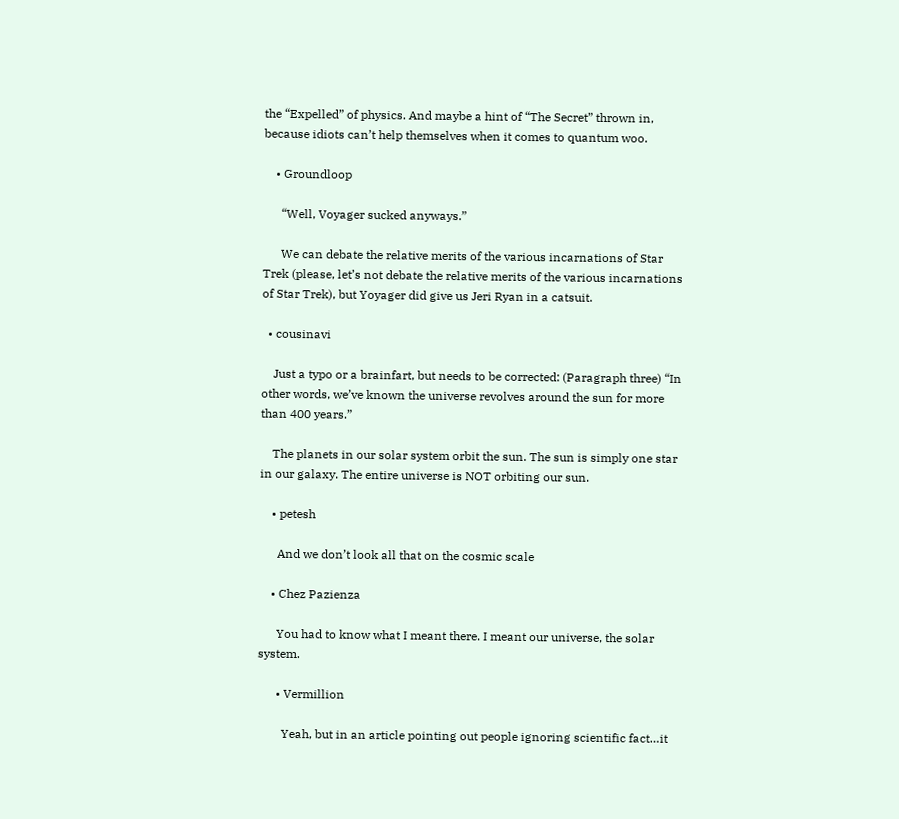the “Expelled” of physics. And maybe a hint of “The Secret” thrown in, because idiots can’t help themselves when it comes to quantum woo.

    • Groundloop

      “Well, Voyager sucked anyways.”

      We can debate the relative merits of the various incarnations of Star Trek (please, let’s not debate the relative merits of the various incarnations of Star Trek), but Yoyager did give us Jeri Ryan in a catsuit.

  • cousinavi

    Just a typo or a brainfart, but needs to be corrected: (Paragraph three) “In other words, we’ve known the universe revolves around the sun for more than 400 years.”

    The planets in our solar system orbit the sun. The sun is simply one star in our galaxy. The entire universe is NOT orbiting our sun.

    • petesh

      And we don’t look all that on the cosmic scale

    • Chez Pazienza

      You had to know what I meant there. I meant our universe, the solar system.

      • Vermillion

        Yeah, but in an article pointing out people ignoring scientific fact…it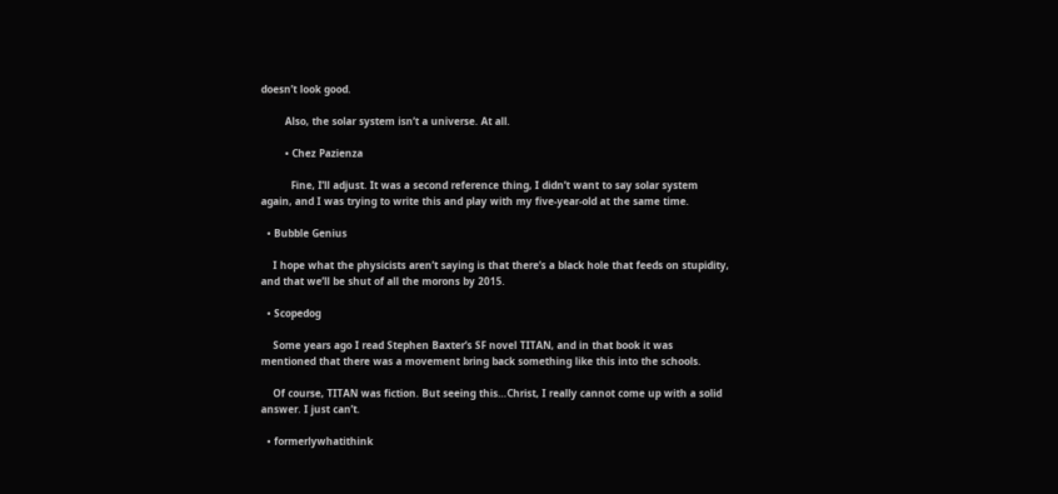doesn’t look good.

        Also, the solar system isn’t a universe. At all.

        • Chez Pazienza

          Fine, I’ll adjust. It was a second reference thing, I didn’t want to say solar system again, and I was trying to write this and play with my five-year-old at the same time.

  • Bubble Genius

    I hope what the physicists aren’t saying is that there’s a black hole that feeds on stupidity, and that we’ll be shut of all the morons by 2015.

  • Scopedog

    Some years ago I read Stephen Baxter’s SF novel TITAN, and in that book it was mentioned that there was a movement bring back something like this into the schools.

    Of course, TITAN was fiction. But seeing this…Christ, I really cannot come up with a solid answer. I just can’t.

  • formerlywhatithink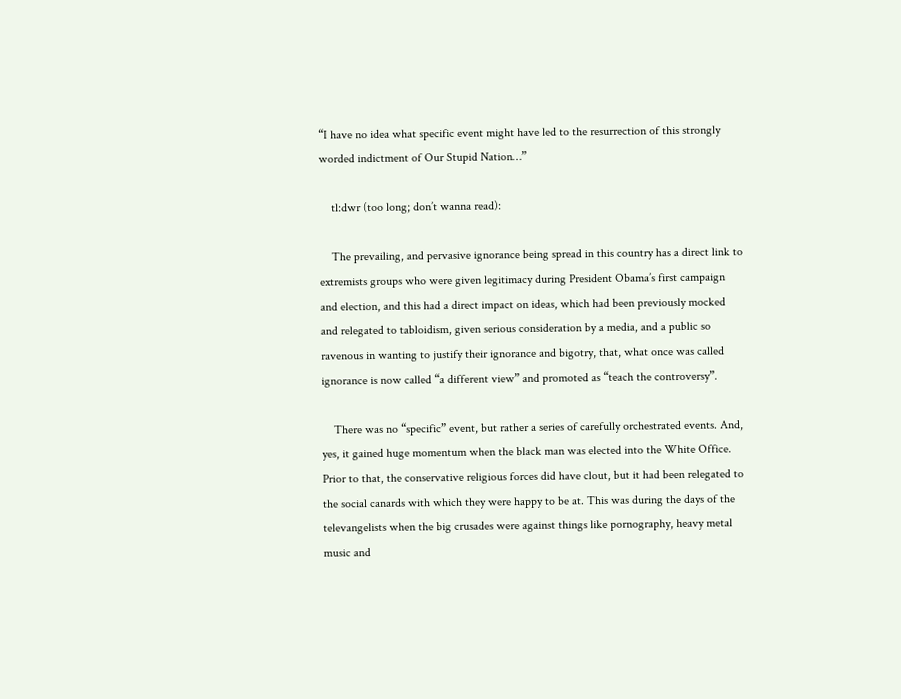“I have no idea what specific event might have led to the resurrection of this strongly worded indictment of Our Stupid Nation…”

    tl:dwr (too long; don’t wanna read):

    The prevailing, and pervasive ignorance being spread in this country has a direct link to extremists groups who were given legitimacy during President Obama’s first campaign and election, and this had a direct impact on ideas, which had been previously mocked and relegated to tabloidism, given serious consideration by a media, and a public so ravenous in wanting to justify their ignorance and bigotry, that, what once was called ignorance is now called “a different view” and promoted as “teach the controversy”.

    There was no “specific” event, but rather a series of carefully orchestrated events. And, yes, it gained huge momentum when the black man was elected into the White Office. Prior to that, the conservative religious forces did have clout, but it had been relegated to the social canards with which they were happy to be at. This was during the days of the televangelists when the big crusades were against things like pornography, heavy metal music and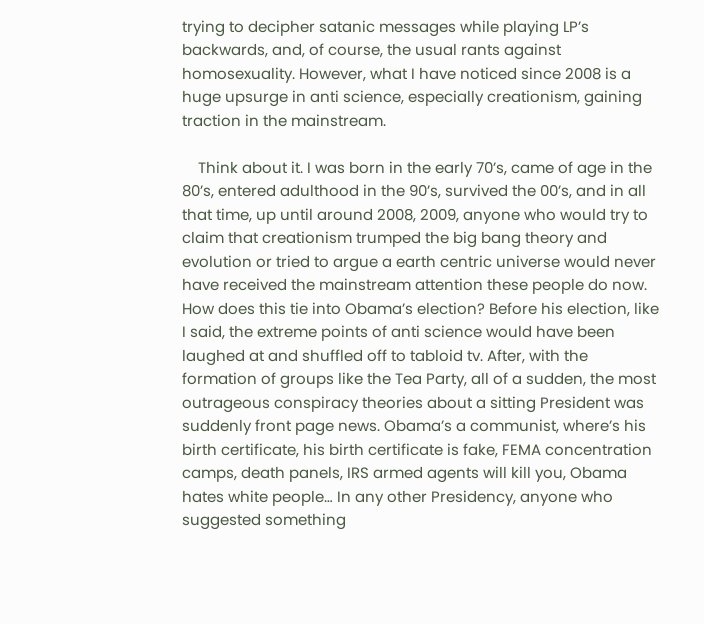trying to decipher satanic messages while playing LP’s backwards, and, of course, the usual rants against homosexuality. However, what I have noticed since 2008 is a huge upsurge in anti science, especially creationism, gaining traction in the mainstream.

    Think about it. I was born in the early 70’s, came of age in the 80’s, entered adulthood in the 90’s, survived the 00’s, and in all that time, up until around 2008, 2009, anyone who would try to claim that creationism trumped the big bang theory and evolution or tried to argue a earth centric universe would never have received the mainstream attention these people do now. How does this tie into Obama’s election? Before his election, like I said, the extreme points of anti science would have been laughed at and shuffled off to tabloid tv. After, with the formation of groups like the Tea Party, all of a sudden, the most outrageous conspiracy theories about a sitting President was suddenly front page news. Obama’s a communist, where’s his birth certificate, his birth certificate is fake, FEMA concentration camps, death panels, IRS armed agents will kill you, Obama hates white people… In any other Presidency, anyone who suggested something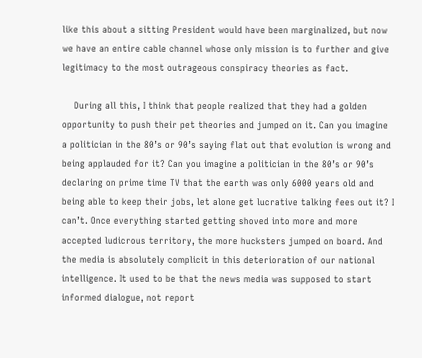like this about a sitting President would have been marginalized, but now we have an entire cable channel whose only mission is to further and give legitimacy to the most outrageous conspiracy theories as fact.

    During all this, I think that people realized that they had a golden opportunity to push their pet theories and jumped on it. Can you imagine a politician in the 80’s or 90’s saying flat out that evolution is wrong and being applauded for it? Can you imagine a politician in the 80’s or 90’s declaring on prime time TV that the earth was only 6000 years old and being able to keep their jobs, let alone get lucrative talking fees out it? I can’t. Once everything started getting shoved into more and more accepted ludicrous territory, the more hucksters jumped on board. And the media is absolutely complicit in this deterioration of our national intelligence. It used to be that the news media was supposed to start informed dialogue, not report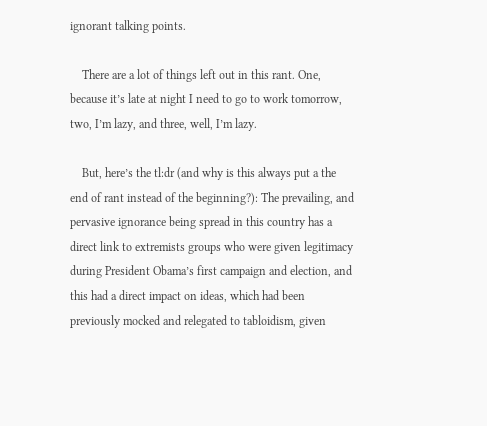ignorant talking points.

    There are a lot of things left out in this rant. One, because it’s late at night I need to go to work tomorrow, two, I’m lazy, and three, well, I’m lazy.

    But, here’s the tl:dr (and why is this always put a the end of rant instead of the beginning?): The prevailing, and pervasive ignorance being spread in this country has a direct link to extremists groups who were given legitimacy during President Obama’s first campaign and election, and this had a direct impact on ideas, which had been previously mocked and relegated to tabloidism, given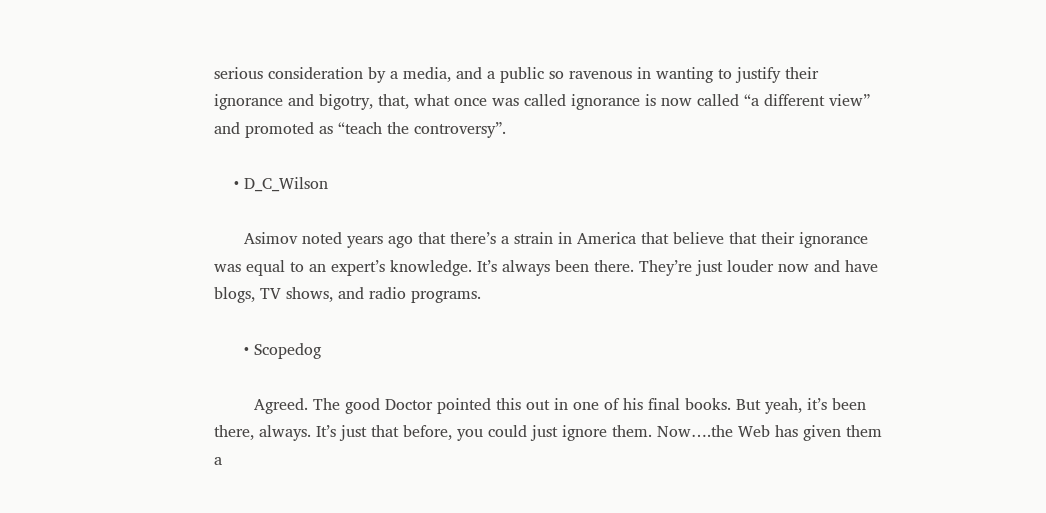serious consideration by a media, and a public so ravenous in wanting to justify their ignorance and bigotry, that, what once was called ignorance is now called “a different view” and promoted as “teach the controversy”.

    • D_C_Wilson

      Asimov noted years ago that there’s a strain in America that believe that their ignorance was equal to an expert’s knowledge. It’s always been there. They’re just louder now and have blogs, TV shows, and radio programs.

      • Scopedog

        Agreed. The good Doctor pointed this out in one of his final books. But yeah, it’s been there, always. It’s just that before, you could just ignore them. Now….the Web has given them a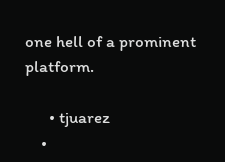one hell of a prominent platform.

      • tjuarez
    •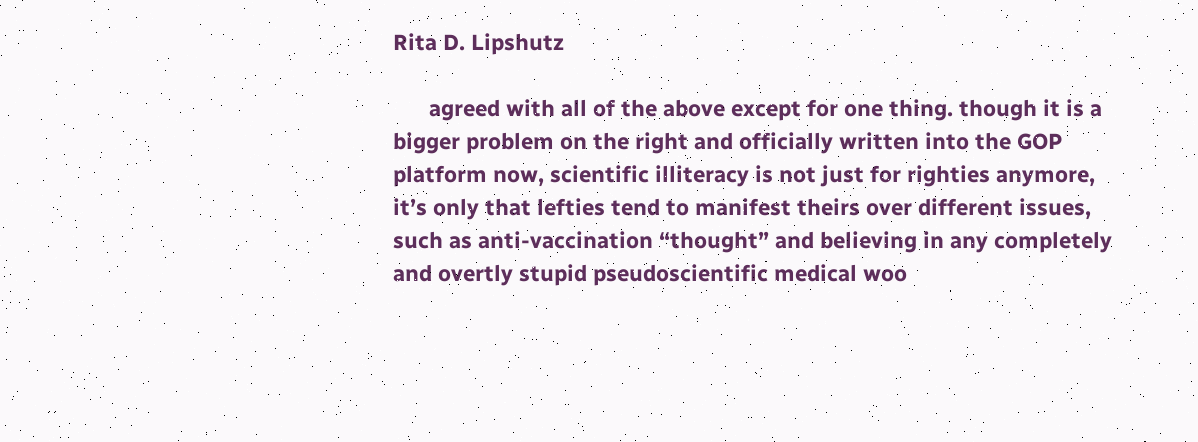Rita D. Lipshutz

      agreed with all of the above except for one thing. though it is a bigger problem on the right and officially written into the GOP platform now, scientific illiteracy is not just for righties anymore, it’s only that lefties tend to manifest theirs over different issues, such as anti-vaccination “thought” and believing in any completely and overtly stupid pseudoscientific medical woo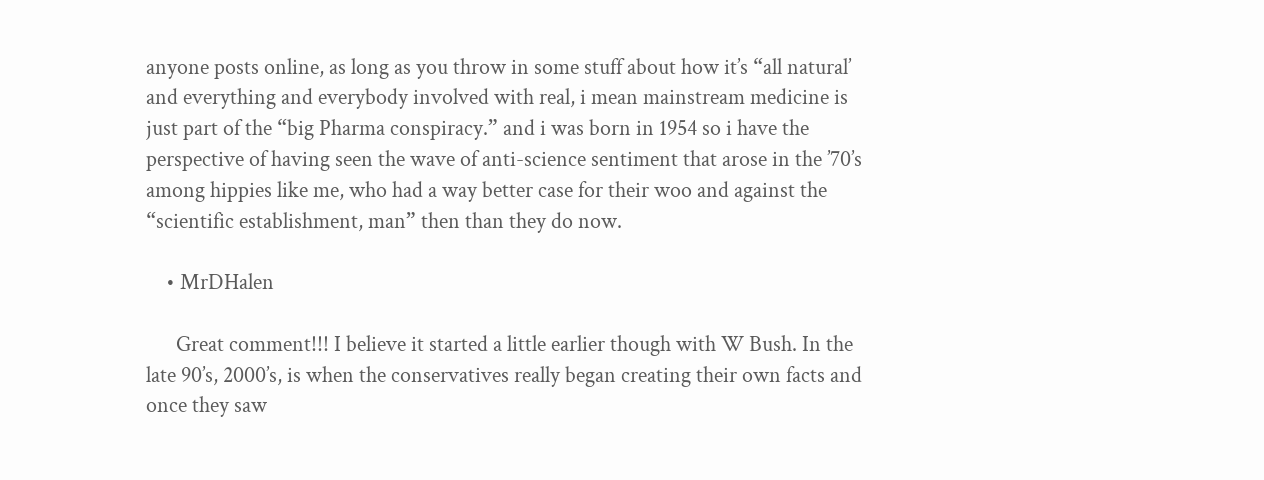anyone posts online, as long as you throw in some stuff about how it’s “all natural’ and everything and everybody involved with real, i mean mainstream medicine is just part of the “big Pharma conspiracy.” and i was born in 1954 so i have the perspective of having seen the wave of anti-science sentiment that arose in the ’70’s among hippies like me, who had a way better case for their woo and against the “scientific establishment, man” then than they do now.

    • MrDHalen

      Great comment!!! I believe it started a little earlier though with W Bush. In the late 90’s, 2000’s, is when the conservatives really began creating their own facts and once they saw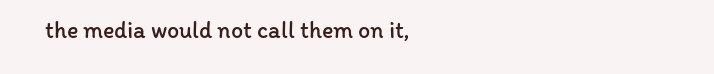the media would not call them on it,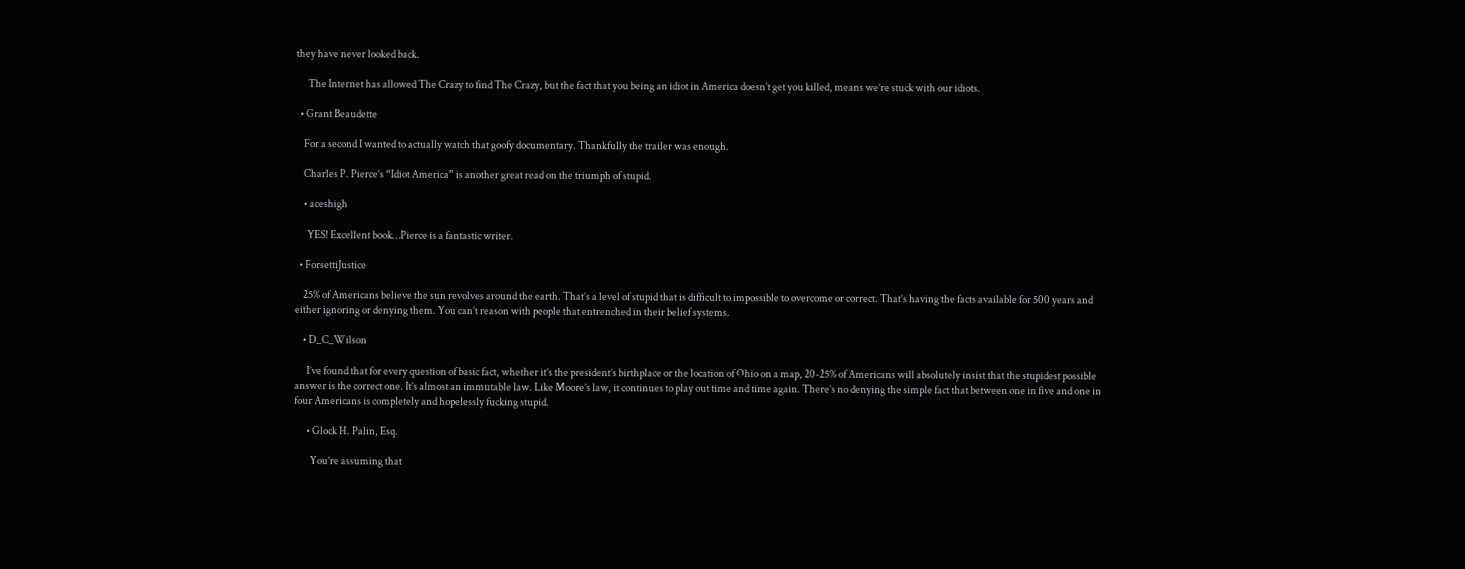they have never looked back.

      The Internet has allowed The Crazy to find The Crazy, but the fact that you being an idiot in America doesn’t get you killed, means we’re stuck with our idiots.

  • Grant Beaudette

    For a second I wanted to actually watch that goofy documentary. Thankfully the trailer was enough.

    Charles P. Pierce’s “Idiot America” is another great read on the triumph of stupid.

    • aceshigh

      YES! Excellent book…Pierce is a fantastic writer.

  • ForsettiJustice

    25% of Americans believe the sun revolves around the earth. That’s a level of stupid that is difficult to impossible to overcome or correct. That’s having the facts available for 500 years and either ignoring or denying them. You can’t reason with people that entrenched in their belief systems.

    • D_C_Wilson

      I’ve found that for every question of basic fact, whether it’s the president’s birthplace or the location of Ohio on a map, 20-25% of Americans will absolutely insist that the stupidest possible answer is the correct one. It’s almost an immutable law. Like Moore’s law, it continues to play out time and time again. There’s no denying the simple fact that between one in five and one in four Americans is completely and hopelessly fucking stupid.

      • Glock H. Palin, Esq.

        You’re assuming that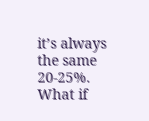it’s always the same 20-25%. What if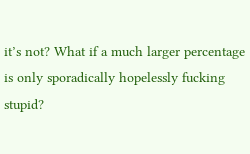it’s not? What if a much larger percentage is only sporadically hopelessly fucking stupid?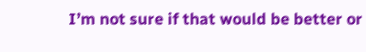I’m not sure if that would be better or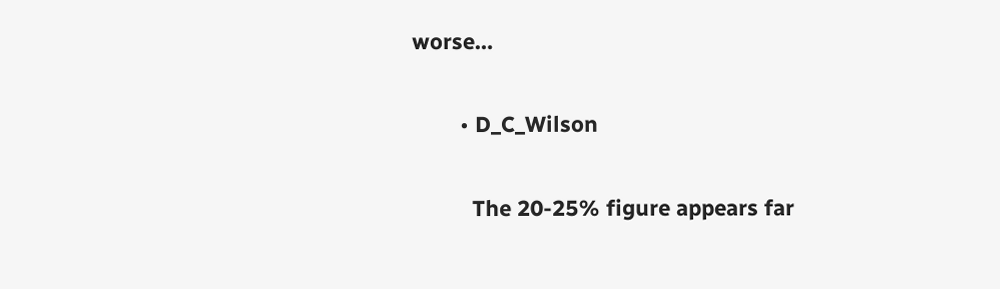worse…

        • D_C_Wilson

          The 20-25% figure appears far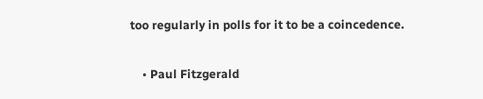too regularly in polls for it to be a coincedence.

    • Paul Fitzgerald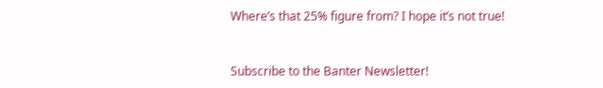Where’s that 25% figure from? I hope it’s not true!


Subscribe to the Banter Newsletter!